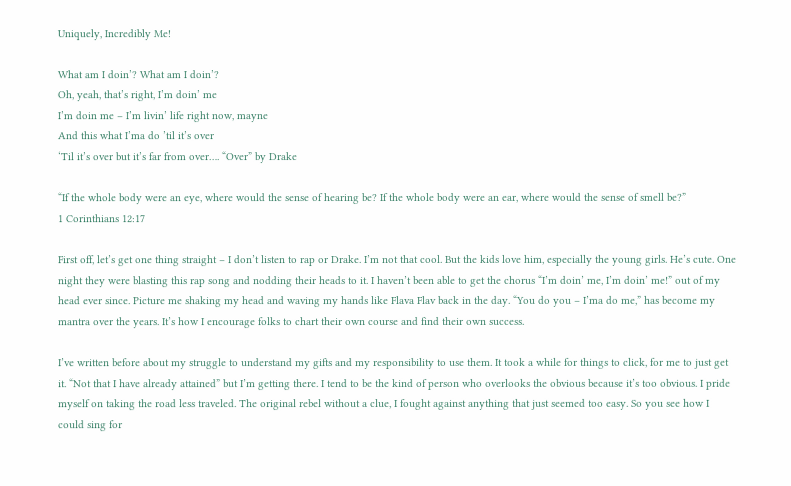Uniquely, Incredibly Me!

What am I doin’? What am I doin’?
Oh, yeah, that’s right, I’m doin’ me
I’m doin me – I’m livin’ life right now, mayne
And this what I’ma do ’til it’s over
‘Til it’s over but it’s far from over…. “Over” by Drake

“If the whole body were an eye, where would the sense of hearing be? If the whole body were an ear, where would the sense of smell be?”
1 Corinthians 12:17

First off, let’s get one thing straight – I don’t listen to rap or Drake. I’m not that cool. But the kids love him, especially the young girls. He’s cute. One night they were blasting this rap song and nodding their heads to it. I haven’t been able to get the chorus “I’m doin’ me, I’m doin’ me!” out of my head ever since. Picture me shaking my head and waving my hands like Flava Flav back in the day. “You do you – I’ma do me,” has become my mantra over the years. It’s how I encourage folks to chart their own course and find their own success.

I’ve written before about my struggle to understand my gifts and my responsibility to use them. It took a while for things to click, for me to just get it. “Not that I have already attained” but I’m getting there. I tend to be the kind of person who overlooks the obvious because it’s too obvious. I pride myself on taking the road less traveled. The original rebel without a clue, I fought against anything that just seemed too easy. So you see how I could sing for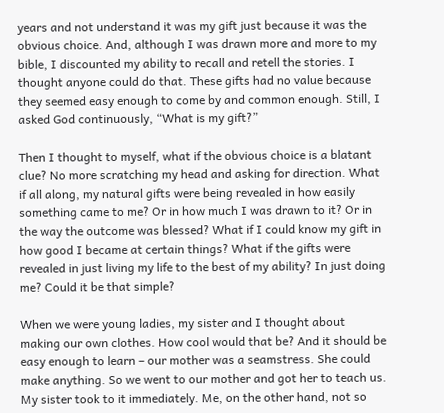years and not understand it was my gift just because it was the obvious choice. And, although I was drawn more and more to my bible, I discounted my ability to recall and retell the stories. I thought anyone could do that. These gifts had no value because they seemed easy enough to come by and common enough. Still, I asked God continuously, “What is my gift?”

Then I thought to myself, what if the obvious choice is a blatant clue? No more scratching my head and asking for direction. What if all along, my natural gifts were being revealed in how easily something came to me? Or in how much I was drawn to it? Or in the way the outcome was blessed? What if I could know my gift in how good I became at certain things? What if the gifts were revealed in just living my life to the best of my ability? In just doing me? Could it be that simple?

When we were young ladies, my sister and I thought about making our own clothes. How cool would that be? And it should be easy enough to learn – our mother was a seamstress. She could make anything. So we went to our mother and got her to teach us. My sister took to it immediately. Me, on the other hand, not so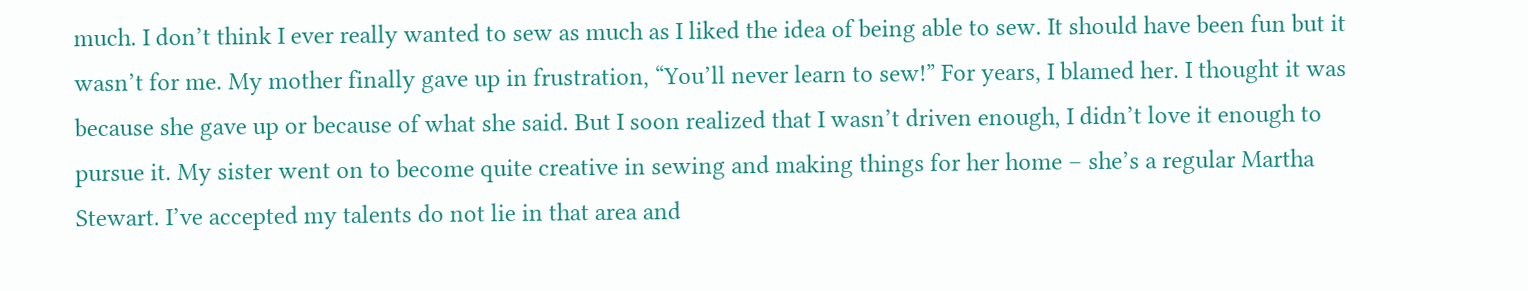much. I don’t think I ever really wanted to sew as much as I liked the idea of being able to sew. It should have been fun but it wasn’t for me. My mother finally gave up in frustration, “You’ll never learn to sew!” For years, I blamed her. I thought it was because she gave up or because of what she said. But I soon realized that I wasn’t driven enough, I didn’t love it enough to pursue it. My sister went on to become quite creative in sewing and making things for her home – she’s a regular Martha Stewart. I’ve accepted my talents do not lie in that area and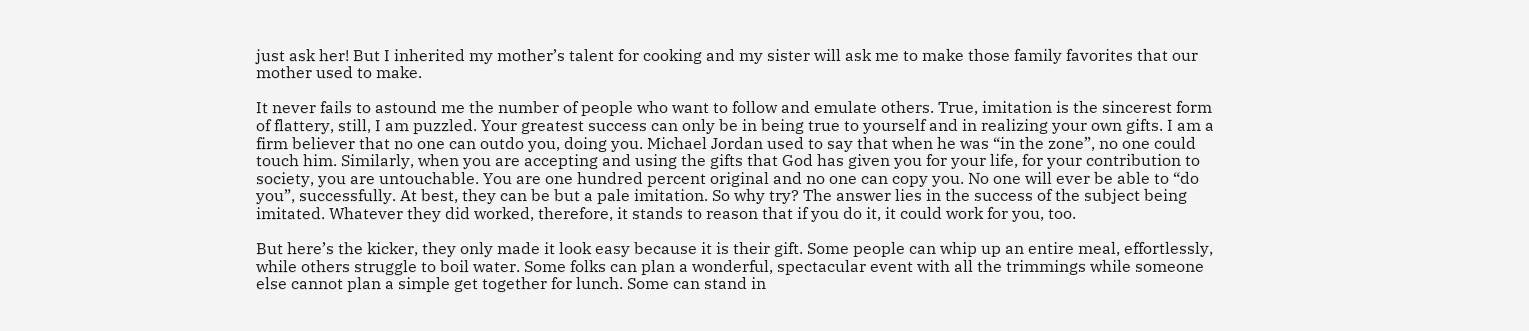just ask her! But I inherited my mother’s talent for cooking and my sister will ask me to make those family favorites that our mother used to make.

It never fails to astound me the number of people who want to follow and emulate others. True, imitation is the sincerest form of flattery, still, I am puzzled. Your greatest success can only be in being true to yourself and in realizing your own gifts. I am a firm believer that no one can outdo you, doing you. Michael Jordan used to say that when he was “in the zone”, no one could touch him. Similarly, when you are accepting and using the gifts that God has given you for your life, for your contribution to society, you are untouchable. You are one hundred percent original and no one can copy you. No one will ever be able to “do you”, successfully. At best, they can be but a pale imitation. So why try? The answer lies in the success of the subject being imitated. Whatever they did worked, therefore, it stands to reason that if you do it, it could work for you, too.

But here’s the kicker, they only made it look easy because it is their gift. Some people can whip up an entire meal, effortlessly, while others struggle to boil water. Some folks can plan a wonderful, spectacular event with all the trimmings while someone else cannot plan a simple get together for lunch. Some can stand in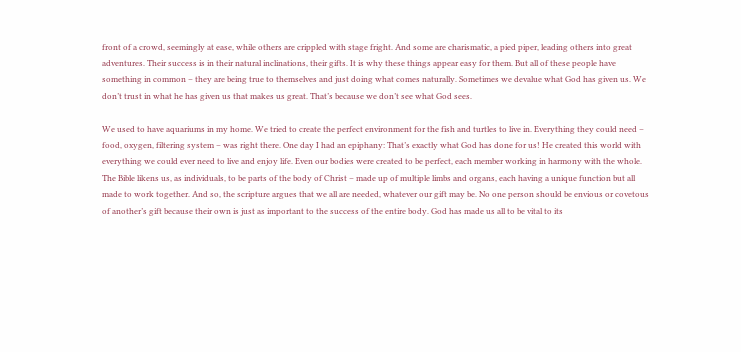front of a crowd, seemingly at ease, while others are crippled with stage fright. And some are charismatic, a pied piper, leading others into great adventures. Their success is in their natural inclinations, their gifts. It is why these things appear easy for them. But all of these people have something in common – they are being true to themselves and just doing what comes naturally. Sometimes we devalue what God has given us. We don’t trust in what he has given us that makes us great. That’s because we don’t see what God sees.

We used to have aquariums in my home. We tried to create the perfect environment for the fish and turtles to live in. Everything they could need – food, oxygen, filtering system – was right there. One day I had an epiphany: That’s exactly what God has done for us! He created this world with everything we could ever need to live and enjoy life. Even our bodies were created to be perfect, each member working in harmony with the whole. The Bible likens us, as individuals, to be parts of the body of Christ – made up of multiple limbs and organs, each having a unique function but all made to work together. And so, the scripture argues that we all are needed, whatever our gift may be. No one person should be envious or covetous of another’s gift because their own is just as important to the success of the entire body. God has made us all to be vital to its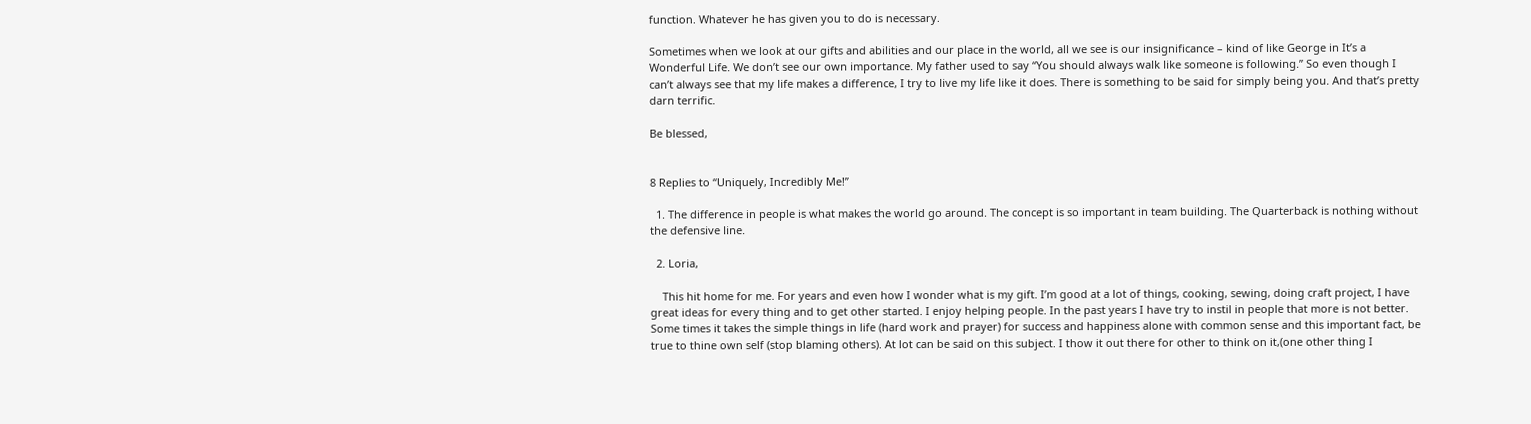function. Whatever he has given you to do is necessary.

Sometimes when we look at our gifts and abilities and our place in the world, all we see is our insignificance – kind of like George in It’s a Wonderful Life. We don’t see our own importance. My father used to say “You should always walk like someone is following.” So even though I can’t always see that my life makes a difference, I try to live my life like it does. There is something to be said for simply being you. And that’s pretty darn terrific.

Be blessed,


8 Replies to “Uniquely, Incredibly Me!”

  1. The difference in people is what makes the world go around. The concept is so important in team building. The Quarterback is nothing without the defensive line.

  2. Loria,

    This hit home for me. For years and even how I wonder what is my gift. I’m good at a lot of things, cooking, sewing, doing craft project, I have great ideas for every thing and to get other started. I enjoy helping people. In the past years I have try to instil in people that more is not better. Some times it takes the simple things in life (hard work and prayer) for success and happiness alone with common sense and this important fact, be true to thine own self (stop blaming others). At lot can be said on this subject. I thow it out there for other to think on it,(one other thing I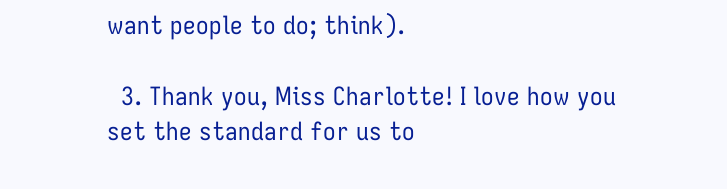want people to do; think).

  3. Thank you, Miss Charlotte! I love how you set the standard for us to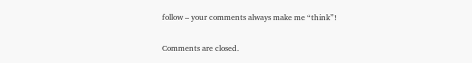follow – your comments always make me “think”!

Comments are closed.